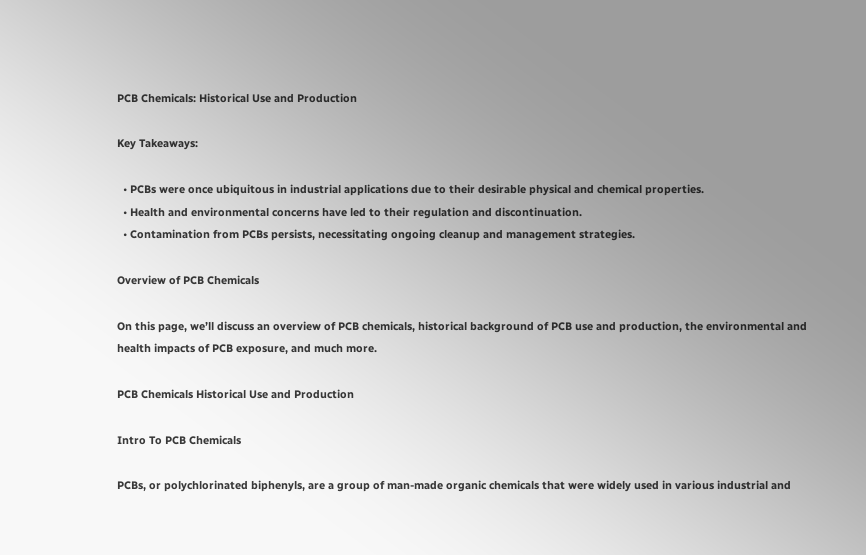PCB Chemicals: Historical Use and Production

Key Takeaways:

  • PCBs were once ubiquitous in industrial applications due to their desirable physical and chemical properties.
  • Health and environmental concerns have led to their regulation and discontinuation.
  • Contamination from PCBs persists, necessitating ongoing cleanup and management strategies.

Overview of PCB Chemicals

On this page, we’ll discuss an overview of PCB chemicals, historical background of PCB use and production, the environmental and health impacts of PCB exposure, and much more.

PCB Chemicals Historical Use and Production

Intro To PCB Chemicals

PCBs, or polychlorinated biphenyls, are a group of man-made organic chemicals that were widely used in various industrial and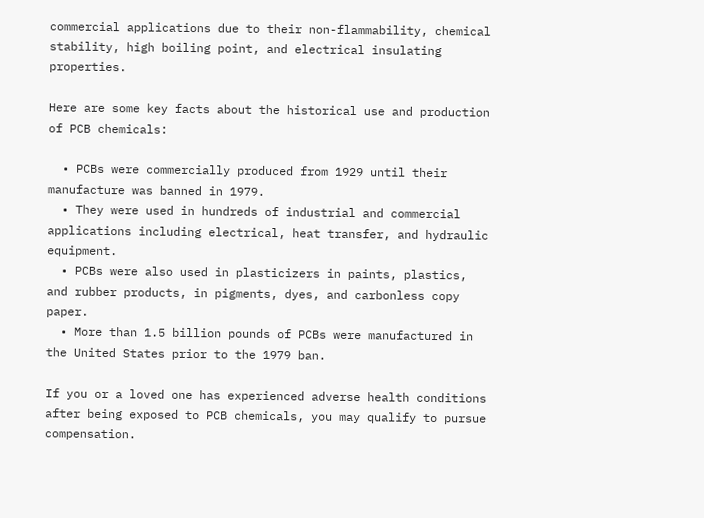commercial applications due to their non-flammability, chemical stability, high boiling point, and electrical insulating properties.

Here are some key facts about the historical use and production of PCB chemicals:

  • PCBs were commercially produced from 1929 until their manufacture was banned in 1979.
  • They were used in hundreds of industrial and commercial applications including electrical, heat transfer, and hydraulic equipment.
  • PCBs were also used in plasticizers in paints, plastics, and rubber products, in pigments, dyes, and carbonless copy paper.
  • More than 1.5 billion pounds of PCBs were manufactured in the United States prior to the 1979 ban.

If you or a loved one has experienced adverse health conditions after being exposed to PCB chemicals, you may qualify to pursue compensation.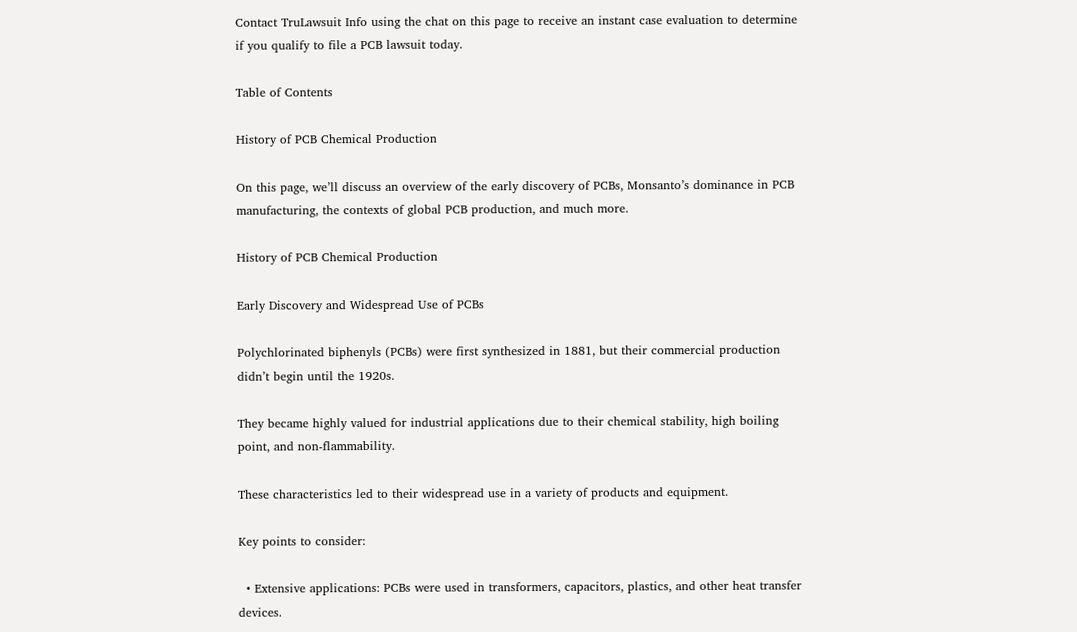Contact TruLawsuit Info using the chat on this page to receive an instant case evaluation to determine if you qualify to file a PCB lawsuit today.

Table of Contents

History of PCB Chemical Production

On this page, we’ll discuss an overview of the early discovery of PCBs, Monsanto’s dominance in PCB manufacturing, the contexts of global PCB production, and much more.

History of PCB Chemical Production

Early Discovery and Widespread Use of PCBs

Polychlorinated biphenyls (PCBs) were first synthesized in 1881, but their commercial production didn’t begin until the 1920s.

They became highly valued for industrial applications due to their chemical stability, high boiling point, and non-flammability.

These characteristics led to their widespread use in a variety of products and equipment.

Key points to consider:

  • Extensive applications: PCBs were used in transformers, capacitors, plastics, and other heat transfer devices.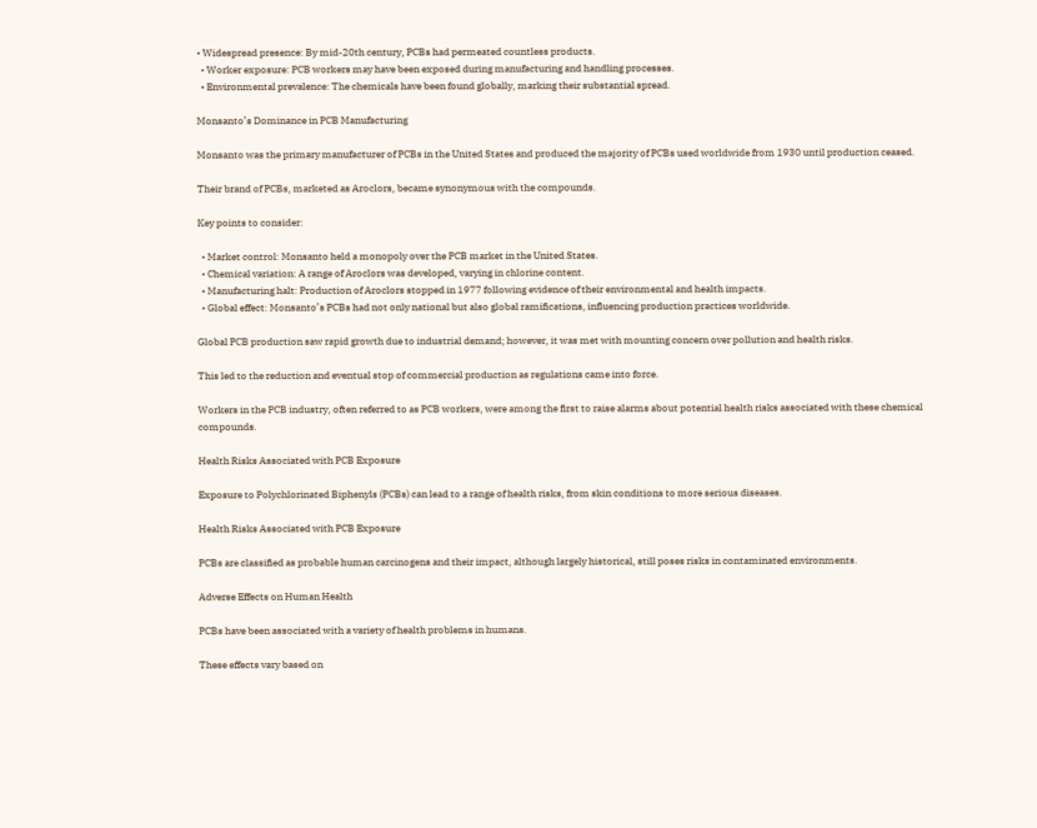• Widespread presence: By mid-20th century, PCBs had permeated countless products.
  • Worker exposure: PCB workers may have been exposed during manufacturing and handling processes.
  • Environmental prevalence: The chemicals have been found globally, marking their substantial spread.

Monsanto’s Dominance in PCB Manufacturing

Monsanto was the primary manufacturer of PCBs in the United States and produced the majority of PCBs used worldwide from 1930 until production ceased.

Their brand of PCBs, marketed as Aroclors, became synonymous with the compounds.

Key points to consider:

  • Market control: Monsanto held a monopoly over the PCB market in the United States.
  • Chemical variation: A range of Aroclors was developed, varying in chlorine content.
  • Manufacturing halt: Production of Aroclors stopped in 1977 following evidence of their environmental and health impacts.
  • Global effect: Monsanto’s PCBs had not only national but also global ramifications, influencing production practices worldwide.

Global PCB production saw rapid growth due to industrial demand; however, it was met with mounting concern over pollution and health risks.

This led to the reduction and eventual stop of commercial production as regulations came into force.

Workers in the PCB industry, often referred to as PCB workers, were among the first to raise alarms about potential health risks associated with these chemical compounds.

Health Risks Associated with PCB Exposure

Exposure to Polychlorinated Biphenyls (PCBs) can lead to a range of health risks, from skin conditions to more serious diseases.

Health Risks Associated with PCB Exposure

PCBs are classified as probable human carcinogens and their impact, although largely historical, still poses risks in contaminated environments.

Adverse Effects on Human Health

PCBs have been associated with a variety of health problems in humans.

These effects vary based on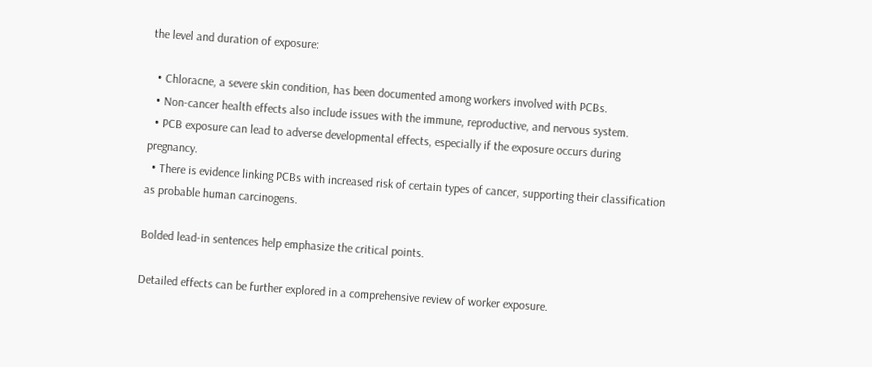the level and duration of exposure:

  • Chloracne, a severe skin condition, has been documented among workers involved with PCBs.
  • Non-cancer health effects also include issues with the immune, reproductive, and nervous system.
  • PCB exposure can lead to adverse developmental effects, especially if the exposure occurs during pregnancy.
  • There is evidence linking PCBs with increased risk of certain types of cancer, supporting their classification as probable human carcinogens.

Bolded lead-in sentences help emphasize the critical points.

Detailed effects can be further explored in a comprehensive review of worker exposure.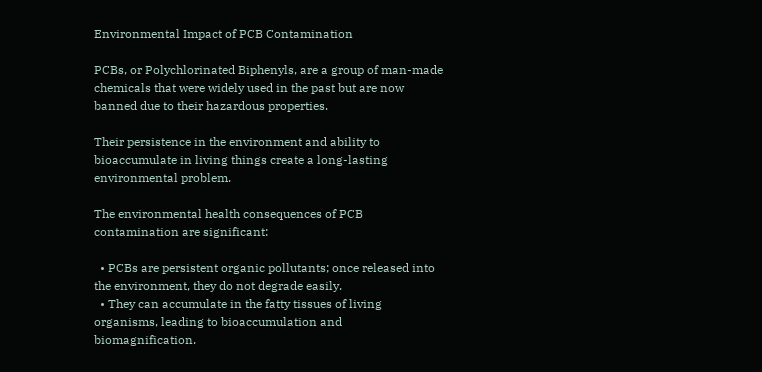Environmental Impact of PCB Contamination

PCBs, or Polychlorinated Biphenyls, are a group of man-made chemicals that were widely used in the past but are now banned due to their hazardous properties.

Their persistence in the environment and ability to bioaccumulate in living things create a long-lasting environmental problem.

The environmental health consequences of PCB contamination are significant:

  • PCBs are persistent organic pollutants; once released into the environment, they do not degrade easily.
  • They can accumulate in the fatty tissues of living organisms, leading to bioaccumulation and biomagnification.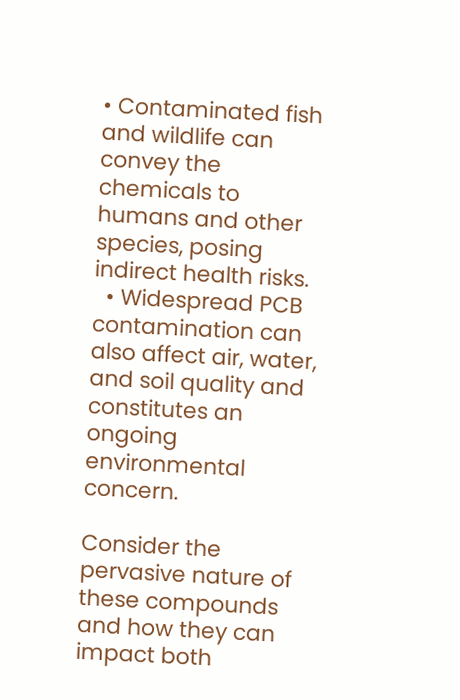• Contaminated fish and wildlife can convey the chemicals to humans and other species, posing indirect health risks.
  • Widespread PCB contamination can also affect air, water, and soil quality and constitutes an ongoing environmental concern.

Consider the pervasive nature of these compounds and how they can impact both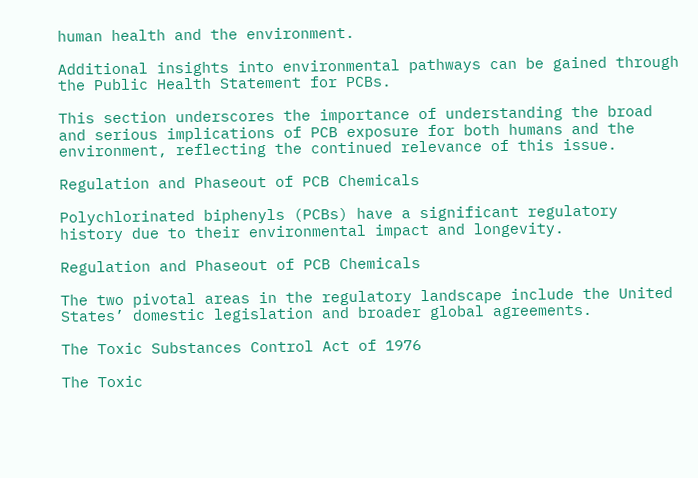human health and the environment.

Additional insights into environmental pathways can be gained through the Public Health Statement for PCBs.

This section underscores the importance of understanding the broad and serious implications of PCB exposure for both humans and the environment, reflecting the continued relevance of this issue.

Regulation and Phaseout of PCB Chemicals

Polychlorinated biphenyls (PCBs) have a significant regulatory history due to their environmental impact and longevity.

Regulation and Phaseout of PCB Chemicals

The two pivotal areas in the regulatory landscape include the United States’ domestic legislation and broader global agreements.

The Toxic Substances Control Act of 1976

The Toxic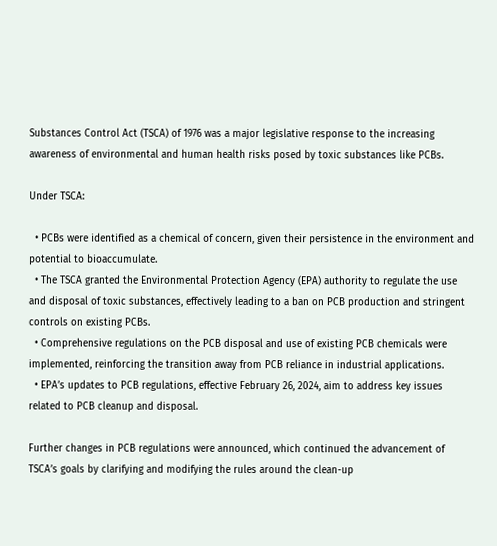Substances Control Act (TSCA) of 1976 was a major legislative response to the increasing awareness of environmental and human health risks posed by toxic substances like PCBs.

Under TSCA:

  • PCBs were identified as a chemical of concern, given their persistence in the environment and potential to bioaccumulate.
  • The TSCA granted the Environmental Protection Agency (EPA) authority to regulate the use and disposal of toxic substances, effectively leading to a ban on PCB production and stringent controls on existing PCBs.
  • Comprehensive regulations on the PCB disposal and use of existing PCB chemicals were implemented, reinforcing the transition away from PCB reliance in industrial applications.
  • EPA’s updates to PCB regulations, effective February 26, 2024, aim to address key issues related to PCB cleanup and disposal.

Further changes in PCB regulations were announced, which continued the advancement of TSCA’s goals by clarifying and modifying the rules around the clean-up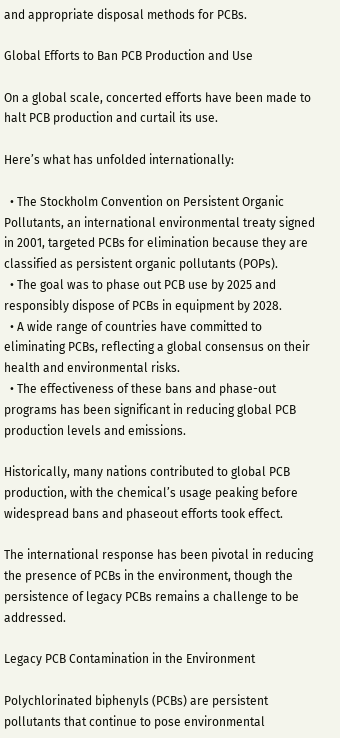and appropriate disposal methods for PCBs.

Global Efforts to Ban PCB Production and Use

On a global scale, concerted efforts have been made to halt PCB production and curtail its use.

Here’s what has unfolded internationally:

  • The Stockholm Convention on Persistent Organic Pollutants, an international environmental treaty signed in 2001, targeted PCBs for elimination because they are classified as persistent organic pollutants (POPs).
  • The goal was to phase out PCB use by 2025 and responsibly dispose of PCBs in equipment by 2028.
  • A wide range of countries have committed to eliminating PCBs, reflecting a global consensus on their health and environmental risks.
  • The effectiveness of these bans and phase-out programs has been significant in reducing global PCB production levels and emissions.

Historically, many nations contributed to global PCB production, with the chemical’s usage peaking before widespread bans and phaseout efforts took effect.

The international response has been pivotal in reducing the presence of PCBs in the environment, though the persistence of legacy PCBs remains a challenge to be addressed.

Legacy PCB Contamination in the Environment

Polychlorinated biphenyls (PCBs) are persistent pollutants that continue to pose environmental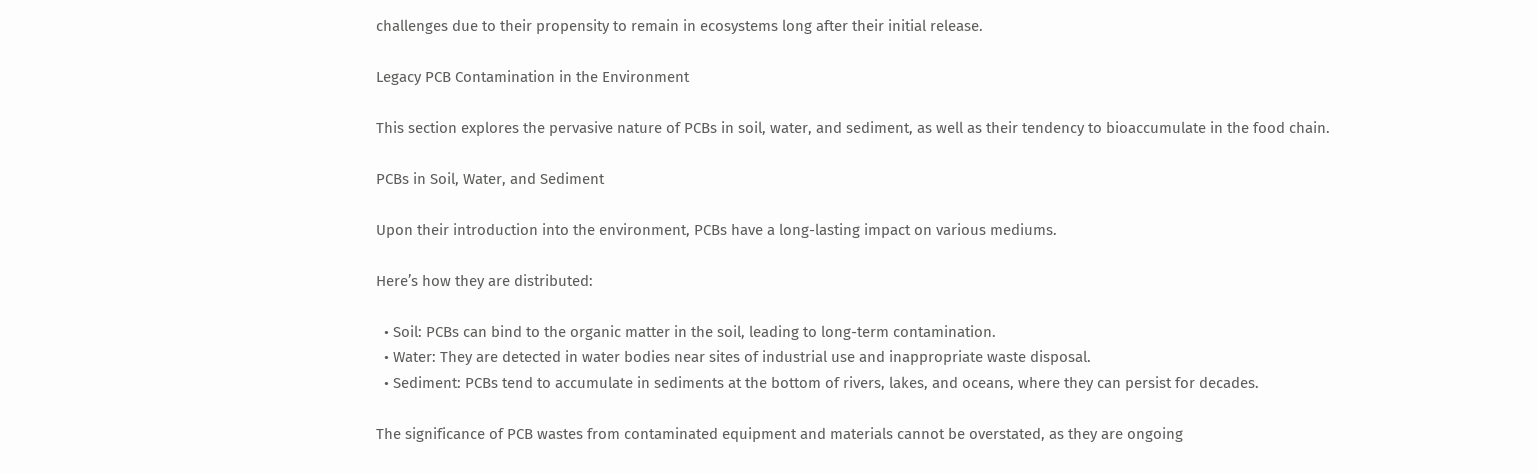challenges due to their propensity to remain in ecosystems long after their initial release.

Legacy PCB Contamination in the Environment

This section explores the pervasive nature of PCBs in soil, water, and sediment, as well as their tendency to bioaccumulate in the food chain.

PCBs in Soil, Water, and Sediment

Upon their introduction into the environment, PCBs have a long-lasting impact on various mediums.

Here’s how they are distributed:

  • Soil: PCBs can bind to the organic matter in the soil, leading to long-term contamination.
  • Water: They are detected in water bodies near sites of industrial use and inappropriate waste disposal.
  • Sediment: PCBs tend to accumulate in sediments at the bottom of rivers, lakes, and oceans, where they can persist for decades.

The significance of PCB wastes from contaminated equipment and materials cannot be overstated, as they are ongoing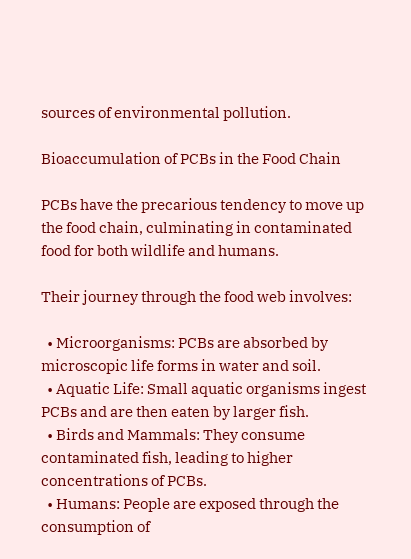sources of environmental pollution.

Bioaccumulation of PCBs in the Food Chain

PCBs have the precarious tendency to move up the food chain, culminating in contaminated food for both wildlife and humans.

Their journey through the food web involves:

  • Microorganisms: PCBs are absorbed by microscopic life forms in water and soil.
  • Aquatic Life: Small aquatic organisms ingest PCBs and are then eaten by larger fish.
  • Birds and Mammals: They consume contaminated fish, leading to higher concentrations of PCBs.
  • Humans: People are exposed through the consumption of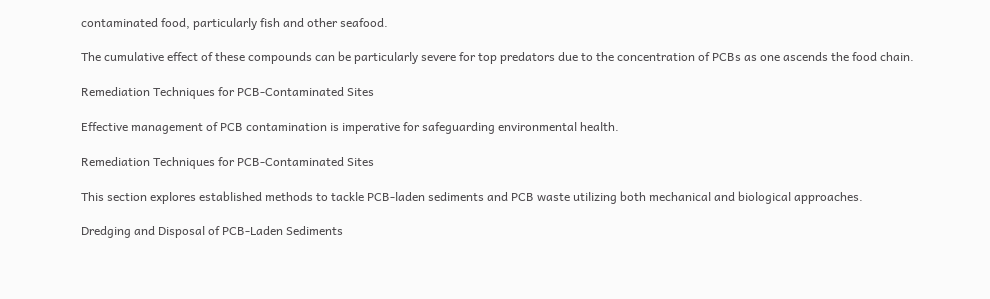contaminated food, particularly fish and other seafood.

The cumulative effect of these compounds can be particularly severe for top predators due to the concentration of PCBs as one ascends the food chain.

Remediation Techniques for PCB-Contaminated Sites

Effective management of PCB contamination is imperative for safeguarding environmental health.

Remediation Techniques for PCB-Contaminated Sites

This section explores established methods to tackle PCB-laden sediments and PCB waste utilizing both mechanical and biological approaches.

Dredging and Disposal of PCB-Laden Sediments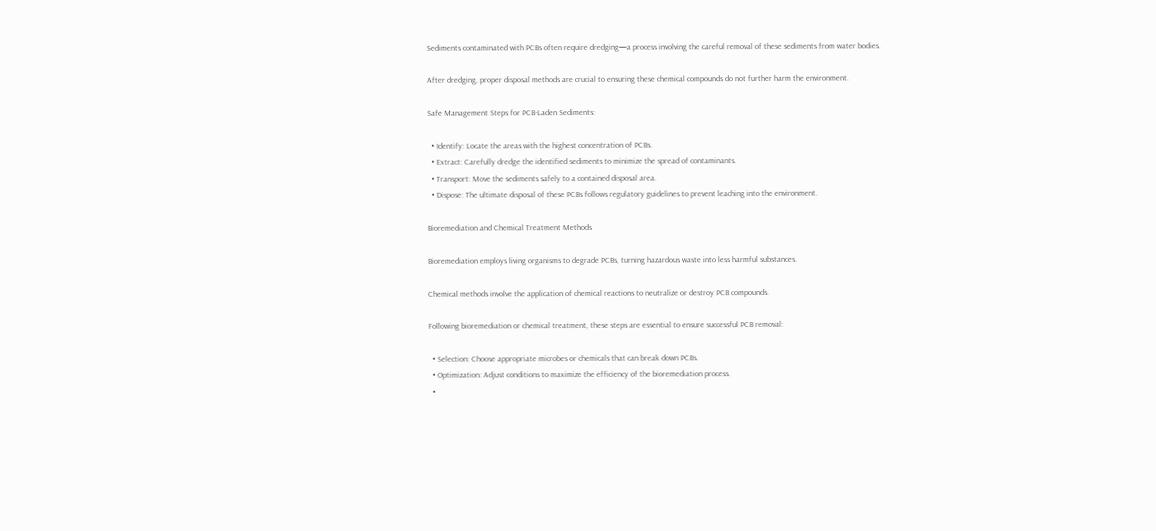Sediments contaminated with PCBs often require dredging—a process involving the careful removal of these sediments from water bodies.

After dredging, proper disposal methods are crucial to ensuring these chemical compounds do not further harm the environment.

Safe Management Steps for PCB-Laden Sediments:

  • Identify: Locate the areas with the highest concentration of PCBs.
  • Extract: Carefully dredge the identified sediments to minimize the spread of contaminants.
  • Transport: Move the sediments safely to a contained disposal area.
  • Dispose: The ultimate disposal of these PCBs follows regulatory guidelines to prevent leaching into the environment.

Bioremediation and Chemical Treatment Methods

Bioremediation employs living organisms to degrade PCBs, turning hazardous waste into less harmful substances.

Chemical methods involve the application of chemical reactions to neutralize or destroy PCB compounds.

Following bioremediation or chemical treatment, these steps are essential to ensure successful PCB removal:

  • Selection: Choose appropriate microbes or chemicals that can break down PCBs.
  • Optimization: Adjust conditions to maximize the efficiency of the bioremediation process.
  •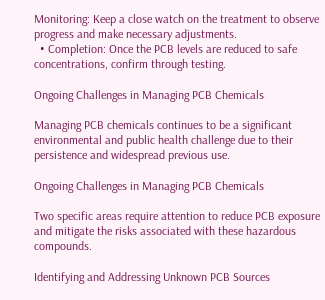Monitoring: Keep a close watch on the treatment to observe progress and make necessary adjustments.
  • Completion: Once the PCB levels are reduced to safe concentrations, confirm through testing.

Ongoing Challenges in Managing PCB Chemicals

Managing PCB chemicals continues to be a significant environmental and public health challenge due to their persistence and widespread previous use.

Ongoing Challenges in Managing PCB Chemicals

Two specific areas require attention to reduce PCB exposure and mitigate the risks associated with these hazardous compounds.

Identifying and Addressing Unknown PCB Sources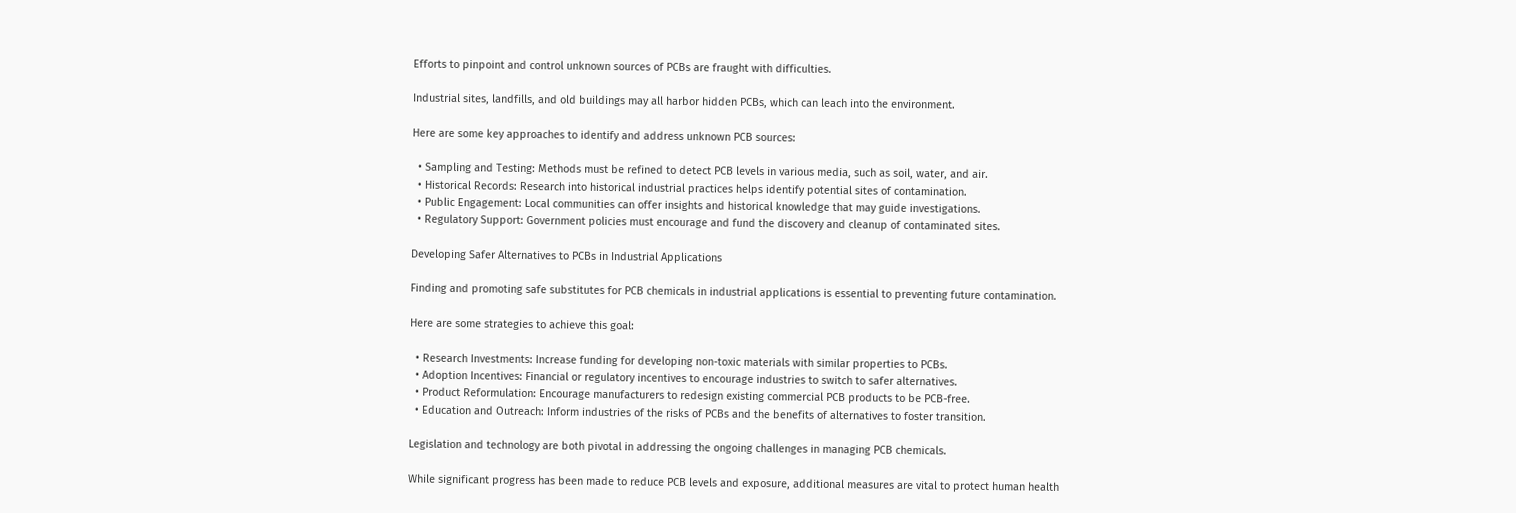Efforts to pinpoint and control unknown sources of PCBs are fraught with difficulties.

Industrial sites, landfills, and old buildings may all harbor hidden PCBs, which can leach into the environment.

Here are some key approaches to identify and address unknown PCB sources:

  • Sampling and Testing: Methods must be refined to detect PCB levels in various media, such as soil, water, and air.
  • Historical Records: Research into historical industrial practices helps identify potential sites of contamination.
  • Public Engagement: Local communities can offer insights and historical knowledge that may guide investigations.
  • Regulatory Support: Government policies must encourage and fund the discovery and cleanup of contaminated sites.

Developing Safer Alternatives to PCBs in Industrial Applications

Finding and promoting safe substitutes for PCB chemicals in industrial applications is essential to preventing future contamination.

Here are some strategies to achieve this goal:

  • Research Investments: Increase funding for developing non-toxic materials with similar properties to PCBs.
  • Adoption Incentives: Financial or regulatory incentives to encourage industries to switch to safer alternatives.
  • Product Reformulation: Encourage manufacturers to redesign existing commercial PCB products to be PCB-free.
  • Education and Outreach: Inform industries of the risks of PCBs and the benefits of alternatives to foster transition.

Legislation and technology are both pivotal in addressing the ongoing challenges in managing PCB chemicals.

While significant progress has been made to reduce PCB levels and exposure, additional measures are vital to protect human health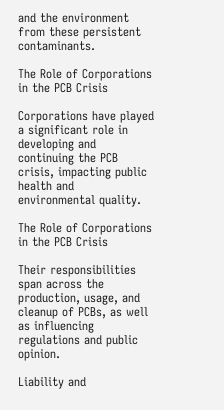and the environment from these persistent contaminants.

The Role of Corporations in the PCB Crisis

Corporations have played a significant role in developing and continuing the PCB crisis, impacting public health and environmental quality.

The Role of Corporations in the PCB Crisis

Their responsibilities span across the production, usage, and cleanup of PCBs, as well as influencing regulations and public opinion.

Liability and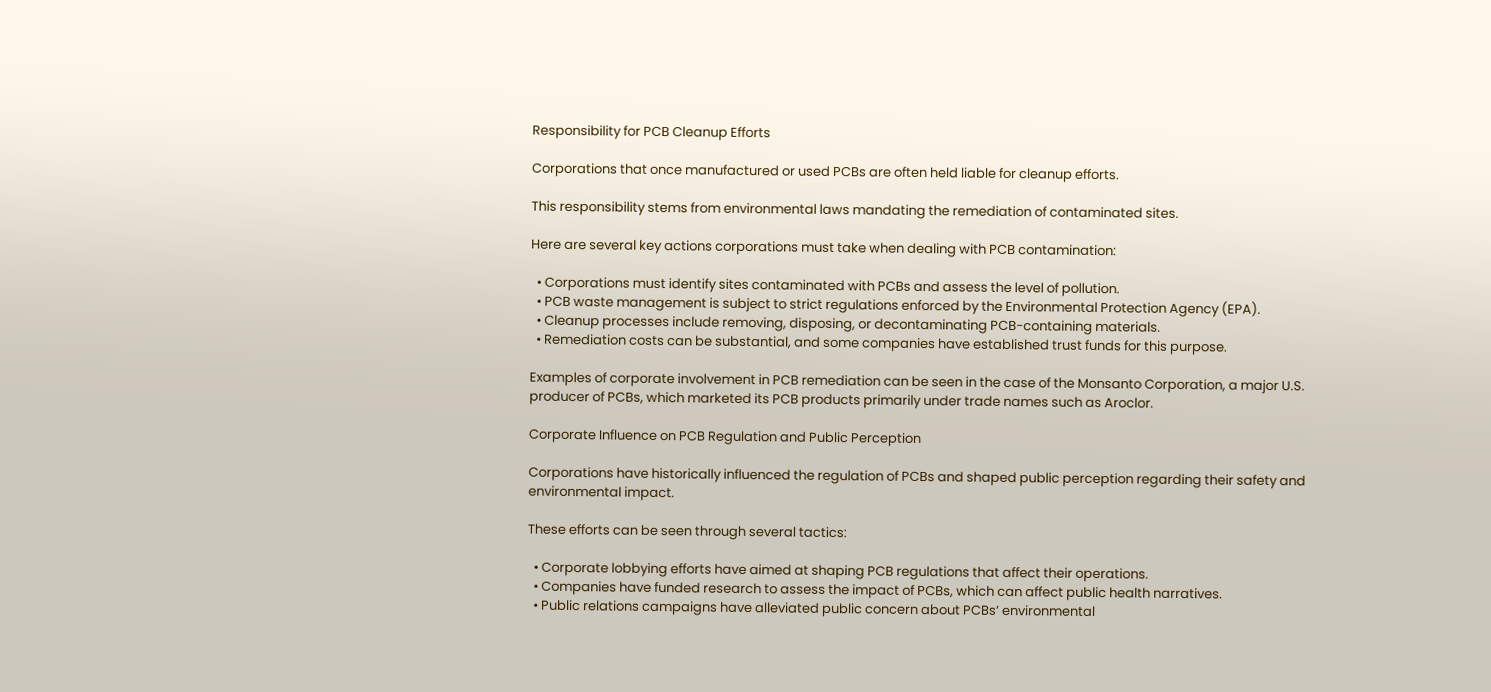Responsibility for PCB Cleanup Efforts

Corporations that once manufactured or used PCBs are often held liable for cleanup efforts.

This responsibility stems from environmental laws mandating the remediation of contaminated sites.

Here are several key actions corporations must take when dealing with PCB contamination:

  • Corporations must identify sites contaminated with PCBs and assess the level of pollution.
  • PCB waste management is subject to strict regulations enforced by the Environmental Protection Agency (EPA).
  • Cleanup processes include removing, disposing, or decontaminating PCB-containing materials.
  • Remediation costs can be substantial, and some companies have established trust funds for this purpose.

Examples of corporate involvement in PCB remediation can be seen in the case of the Monsanto Corporation, a major U.S. producer of PCBs, which marketed its PCB products primarily under trade names such as Aroclor.

Corporate Influence on PCB Regulation and Public Perception

Corporations have historically influenced the regulation of PCBs and shaped public perception regarding their safety and environmental impact.

These efforts can be seen through several tactics:

  • Corporate lobbying efforts have aimed at shaping PCB regulations that affect their operations.
  • Companies have funded research to assess the impact of PCBs, which can affect public health narratives.
  • Public relations campaigns have alleviated public concern about PCBs’ environmental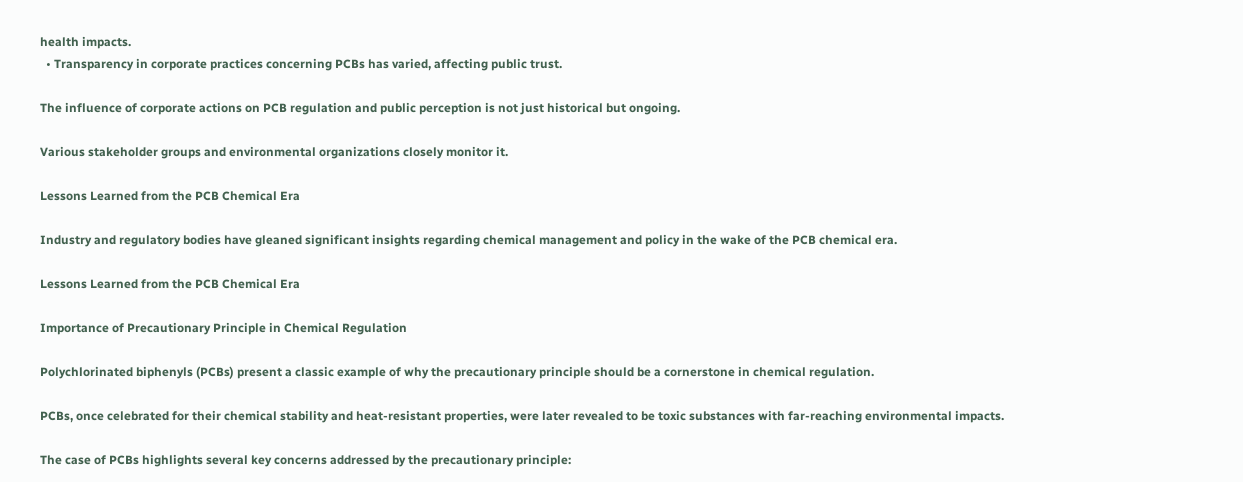health impacts.
  • Transparency in corporate practices concerning PCBs has varied, affecting public trust.

The influence of corporate actions on PCB regulation and public perception is not just historical but ongoing.

Various stakeholder groups and environmental organizations closely monitor it.

Lessons Learned from the PCB Chemical Era

Industry and regulatory bodies have gleaned significant insights regarding chemical management and policy in the wake of the PCB chemical era.

Lessons Learned from the PCB Chemical Era

Importance of Precautionary Principle in Chemical Regulation

Polychlorinated biphenyls (PCBs) present a classic example of why the precautionary principle should be a cornerstone in chemical regulation.

PCBs, once celebrated for their chemical stability and heat-resistant properties, were later revealed to be toxic substances with far-reaching environmental impacts.

The case of PCBs highlights several key concerns addressed by the precautionary principle: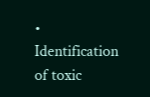• Identification of toxic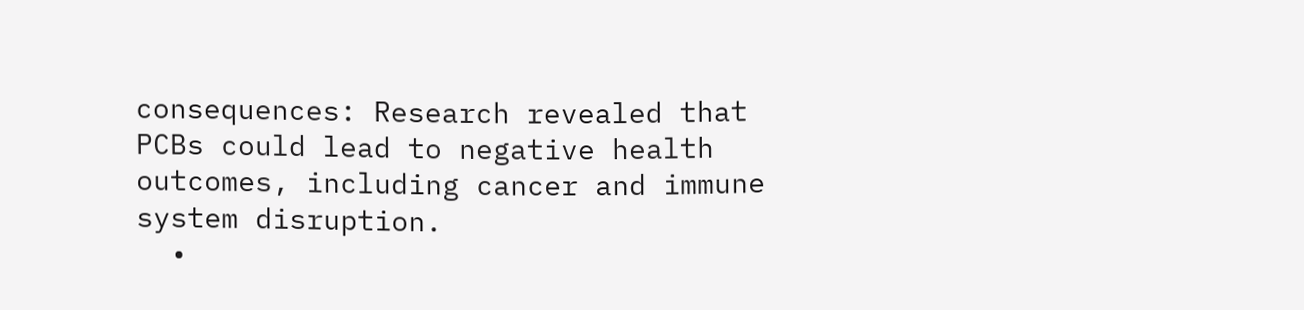consequences: Research revealed that PCBs could lead to negative health outcomes, including cancer and immune system disruption.
  •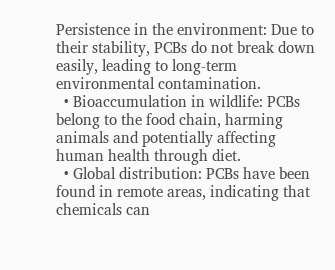Persistence in the environment: Due to their stability, PCBs do not break down easily, leading to long-term environmental contamination.
  • Bioaccumulation in wildlife: PCBs belong to the food chain, harming animals and potentially affecting human health through diet.
  • Global distribution: PCBs have been found in remote areas, indicating that chemicals can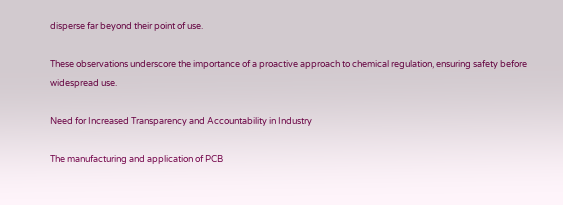disperse far beyond their point of use.

These observations underscore the importance of a proactive approach to chemical regulation, ensuring safety before widespread use.

Need for Increased Transparency and Accountability in Industry

The manufacturing and application of PCB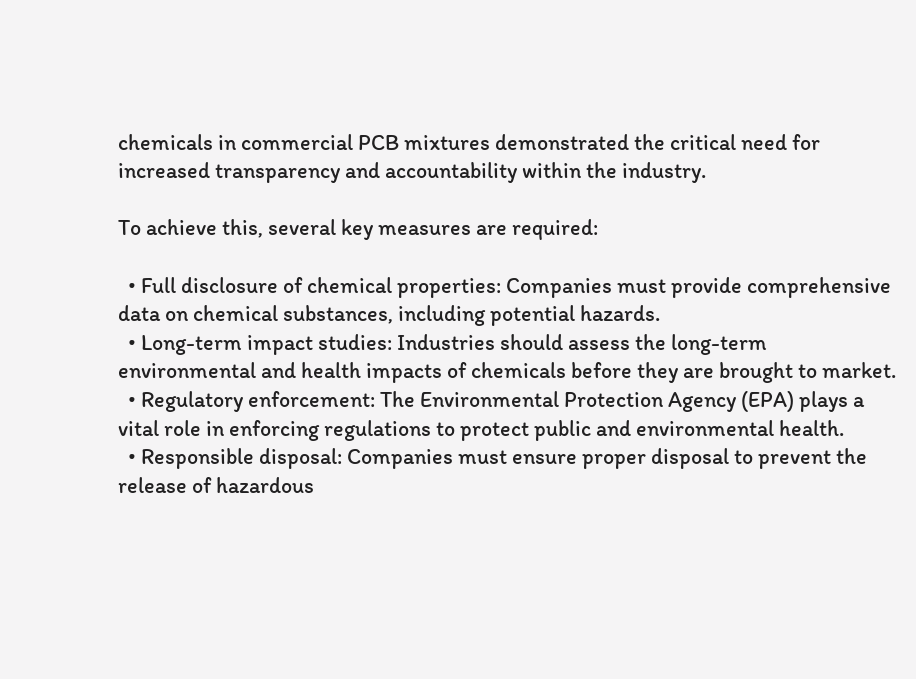chemicals in commercial PCB mixtures demonstrated the critical need for increased transparency and accountability within the industry.

To achieve this, several key measures are required:

  • Full disclosure of chemical properties: Companies must provide comprehensive data on chemical substances, including potential hazards.
  • Long-term impact studies: Industries should assess the long-term environmental and health impacts of chemicals before they are brought to market.
  • Regulatory enforcement: The Environmental Protection Agency (EPA) plays a vital role in enforcing regulations to protect public and environmental health.
  • Responsible disposal: Companies must ensure proper disposal to prevent the release of hazardous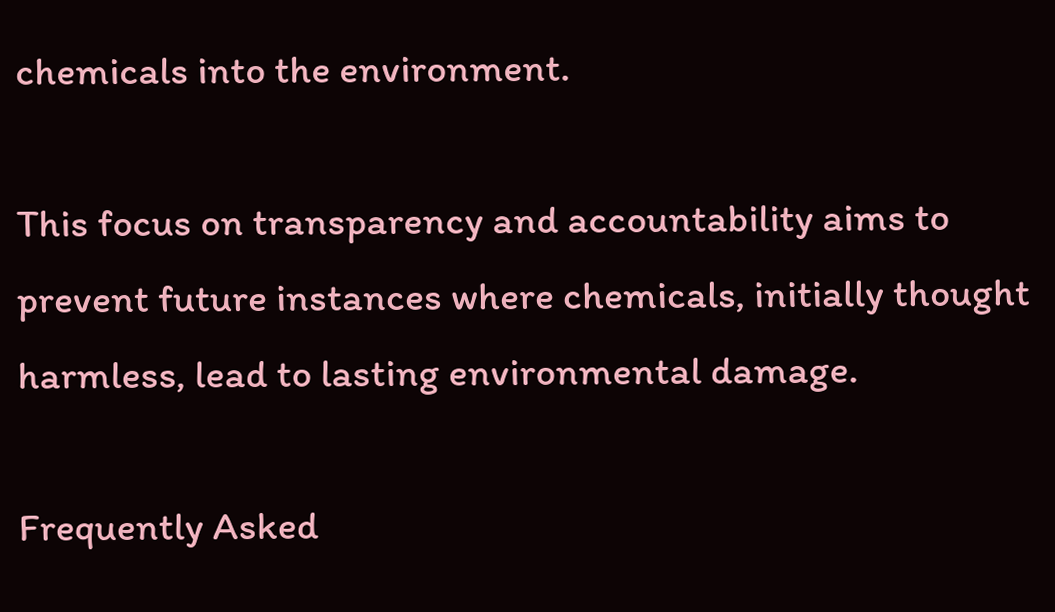chemicals into the environment.

This focus on transparency and accountability aims to prevent future instances where chemicals, initially thought harmless, lead to lasting environmental damage.

Frequently Asked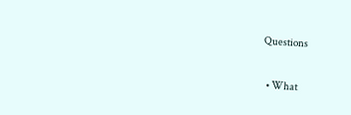Questions

  • What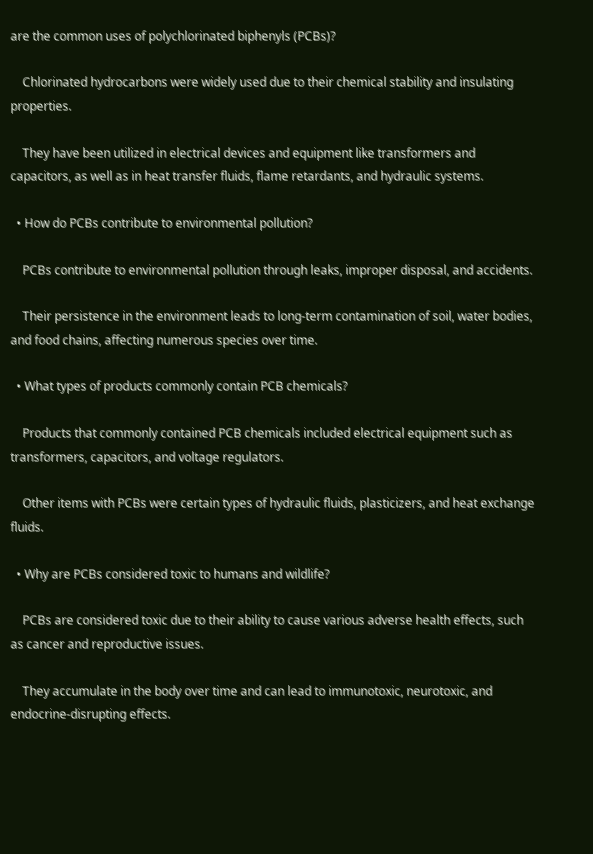are the common uses of polychlorinated biphenyls (PCBs)?

    Chlorinated hydrocarbons were widely used due to their chemical stability and insulating properties.

    They have been utilized in electrical devices and equipment like transformers and capacitors, as well as in heat transfer fluids, flame retardants, and hydraulic systems.

  • How do PCBs contribute to environmental pollution?

    PCBs contribute to environmental pollution through leaks, improper disposal, and accidents.

    Their persistence in the environment leads to long-term contamination of soil, water bodies, and food chains, affecting numerous species over time.

  • What types of products commonly contain PCB chemicals?

    Products that commonly contained PCB chemicals included electrical equipment such as transformers, capacitors, and voltage regulators.

    Other items with PCBs were certain types of hydraulic fluids, plasticizers, and heat exchange fluids.

  • Why are PCBs considered toxic to humans and wildlife?

    PCBs are considered toxic due to their ability to cause various adverse health effects, such as cancer and reproductive issues.

    They accumulate in the body over time and can lead to immunotoxic, neurotoxic, and endocrine-disrupting effects.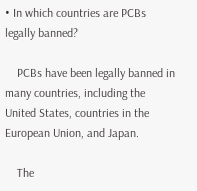• In which countries are PCBs legally banned?

    PCBs have been legally banned in many countries, including the United States, countries in the European Union, and Japan.

    The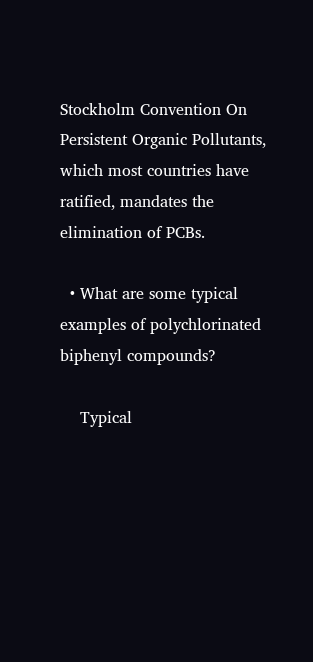Stockholm Convention On Persistent Organic Pollutants, which most countries have ratified, mandates the elimination of PCBs.

  • What are some typical examples of polychlorinated biphenyl compounds?

    Typical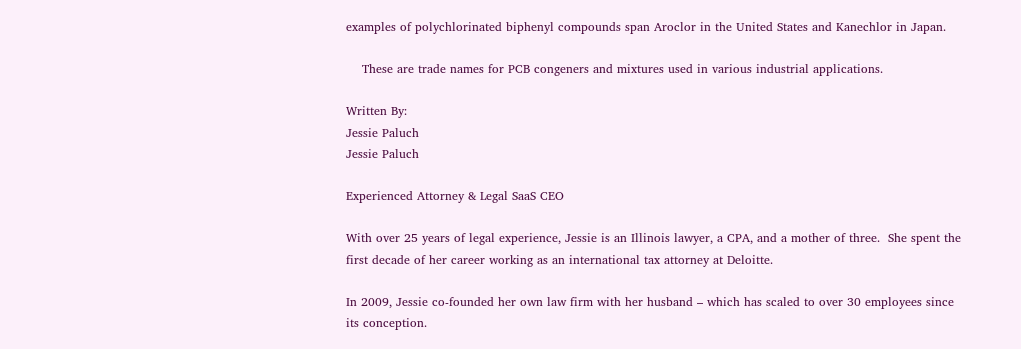examples of polychlorinated biphenyl compounds span Aroclor in the United States and Kanechlor in Japan.

    These are trade names for PCB congeners and mixtures used in various industrial applications.

Written By:
Jessie Paluch
Jessie Paluch

Experienced Attorney & Legal SaaS CEO

With over 25 years of legal experience, Jessie is an Illinois lawyer, a CPA, and a mother of three.  She spent the first decade of her career working as an international tax attorney at Deloitte.

In 2009, Jessie co-founded her own law firm with her husband – which has scaled to over 30 employees since its conception.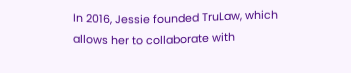In 2016, Jessie founded TruLaw, which allows her to collaborate with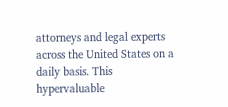attorneys and legal experts across the United States on a daily basis. This hypervaluable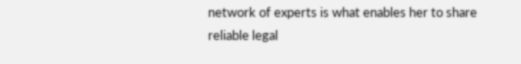network of experts is what enables her to share reliable legal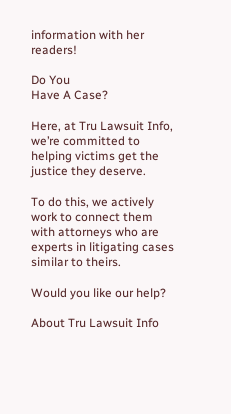information with her readers!

Do You
Have A Case?

Here, at Tru Lawsuit Info, we’re committed to helping victims get the justice they deserve.

To do this, we actively work to connect them with attorneys who are experts in litigating cases similar to theirs.

Would you like our help?

About Tru Lawsuit Info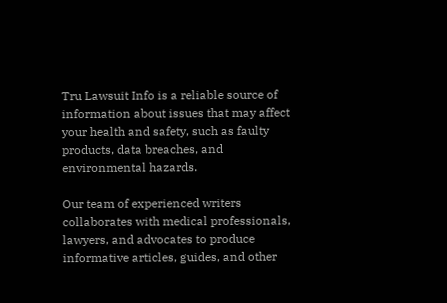Tru Lawsuit Info is a reliable source of information about issues that may affect your health and safety, such as faulty products, data breaches, and environmental hazards.

Our team of experienced writers collaborates with medical professionals, lawyers, and advocates to produce informative articles, guides, and other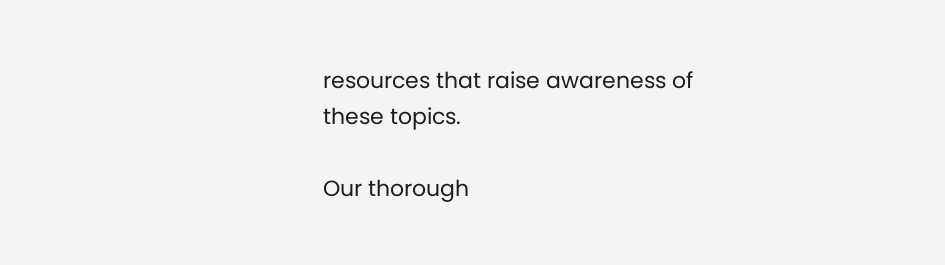resources that raise awareness of these topics.

Our thorough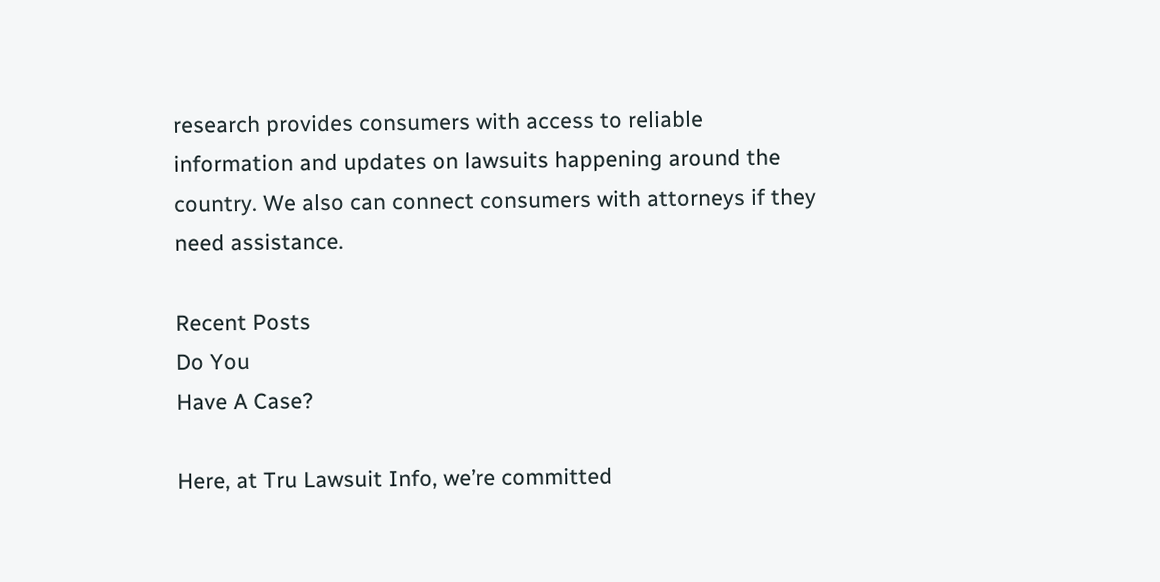research provides consumers with access to reliable information and updates on lawsuits happening around the country. We also can connect consumers with attorneys if they need assistance.

Recent Posts
Do You
Have A Case?

Here, at Tru Lawsuit Info, we’re committed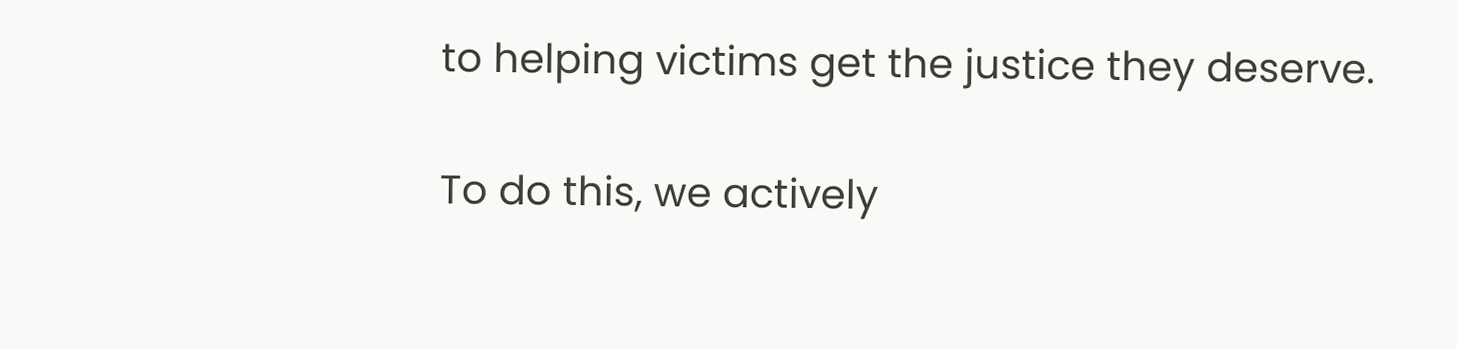to helping victims get the justice they deserve.

To do this, we actively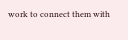work to connect them with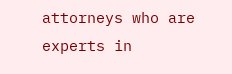attorneys who are experts in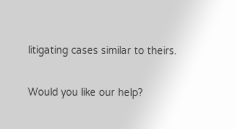litigating cases similar to theirs.

Would you like our help?